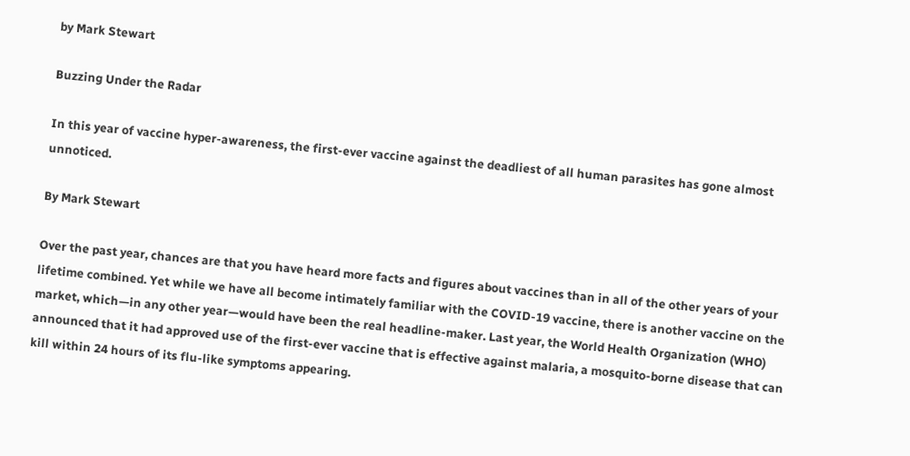by Mark Stewart

Buzzing Under the Radar

In this year of vaccine hyper-awareness, the first-ever vaccine against the deadliest of all human parasites has gone almost unnoticed.

By Mark Stewart

Over the past year, chances are that you have heard more facts and figures about vaccines than in all of the other years of your lifetime combined. Yet while we have all become intimately familiar with the COVID-19 vaccine, there is another vaccine on the market, which—in any other year—would have been the real headline-maker. Last year, the World Health Organization (WHO) announced that it had approved use of the first-ever vaccine that is effective against malaria, a mosquito-borne disease that can kill within 24 hours of its flu-like symptoms appearing.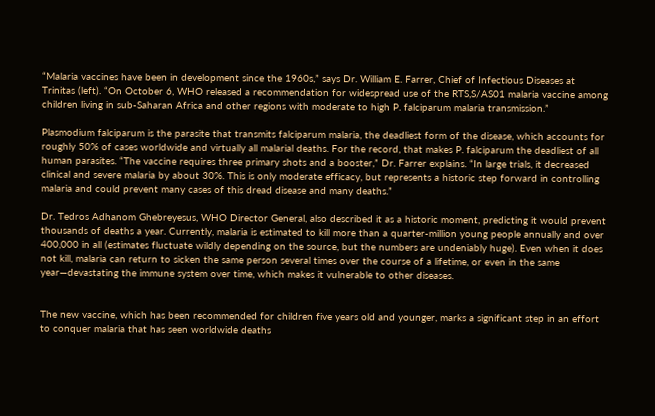“Malaria vaccines have been in development since the 1960s,” says Dr. William E. Farrer, Chief of Infectious Diseases at Trinitas (left). “On October 6, WHO released a recommendation for widespread use of the RTS,S/AS01 malaria vaccine among children living in sub-Saharan Africa and other regions with moderate to high P. falciparum malaria transmission.”

Plasmodium falciparum is the parasite that transmits falciparum malaria, the deadliest form of the disease, which accounts for roughly 50% of cases worldwide and virtually all malarial deaths. For the record, that makes P. falciparum the deadliest of all human parasites. “The vaccine requires three primary shots and a booster,” Dr. Farrer explains. “In large trials, it decreased clinical and severe malaria by about 30%. This is only moderate efficacy, but represents a historic step forward in controlling malaria and could prevent many cases of this dread disease and many deaths.”

Dr. Tedros Adhanom Ghebreyesus, WHO Director General, also described it as a historic moment, predicting it would prevent thousands of deaths a year. Currently, malaria is estimated to kill more than a quarter-million young people annually and over 400,000 in all (estimates fluctuate wildly depending on the source, but the numbers are undeniably huge). Even when it does not kill, malaria can return to sicken the same person several times over the course of a lifetime, or even in the same year—devastating the immune system over time, which makes it vulnerable to other diseases.


The new vaccine, which has been recommended for children five years old and younger, marks a significant step in an effort to conquer malaria that has seen worldwide deaths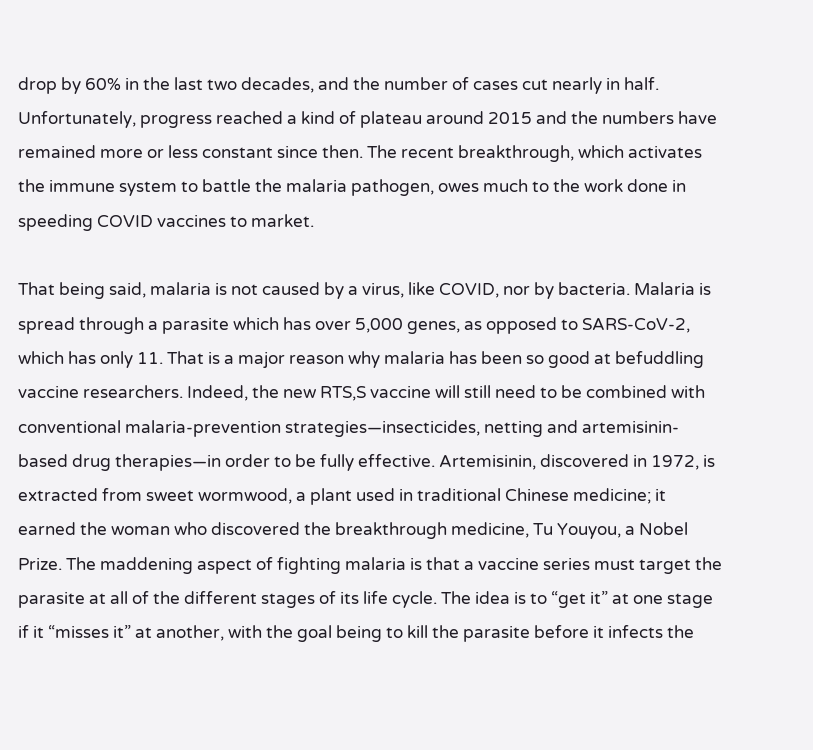drop by 60% in the last two decades, and the number of cases cut nearly in half. Unfortunately, progress reached a kind of plateau around 2015 and the numbers have remained more or less constant since then. The recent breakthrough, which activates the immune system to battle the malaria pathogen, owes much to the work done in speeding COVID vaccines to market.

That being said, malaria is not caused by a virus, like COVID, nor by bacteria. Malaria is spread through a parasite which has over 5,000 genes, as opposed to SARS-CoV-2, which has only 11. That is a major reason why malaria has been so good at befuddling vaccine researchers. Indeed, the new RTS,S vaccine will still need to be combined with conventional malaria-prevention strategies—insecticides, netting and artemisinin-based drug therapies—in order to be fully effective. Artemisinin, discovered in 1972, is extracted from sweet wormwood, a plant used in traditional Chinese medicine; it earned the woman who discovered the breakthrough medicine, Tu Youyou, a Nobel Prize. The maddening aspect of fighting malaria is that a vaccine series must target the parasite at all of the different stages of its life cycle. The idea is to “get it” at one stage if it “misses it” at another, with the goal being to kill the parasite before it infects the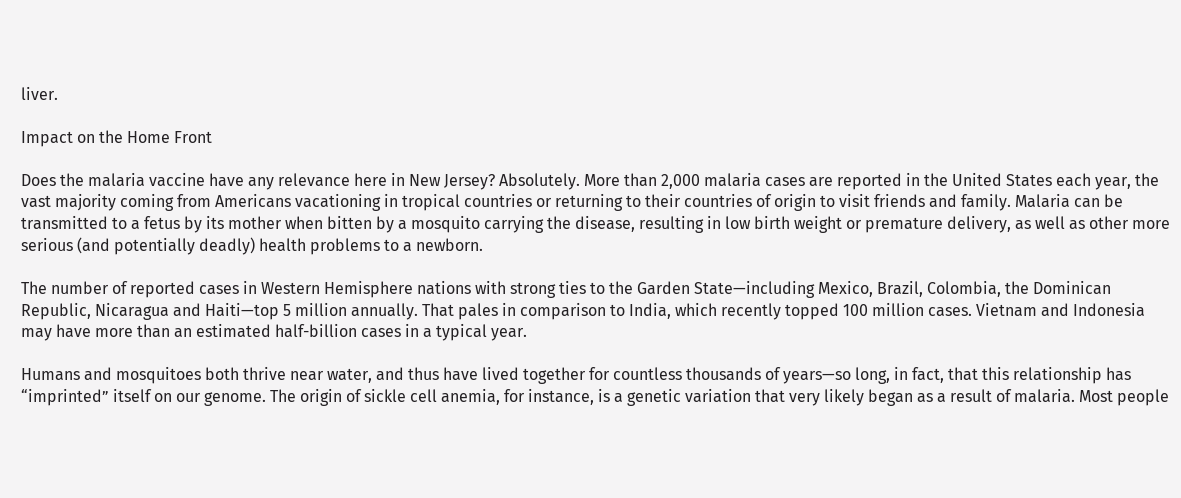liver.

Impact on the Home Front

Does the malaria vaccine have any relevance here in New Jersey? Absolutely. More than 2,000 malaria cases are reported in the United States each year, the vast majority coming from Americans vacationing in tropical countries or returning to their countries of origin to visit friends and family. Malaria can be transmitted to a fetus by its mother when bitten by a mosquito carrying the disease, resulting in low birth weight or premature delivery, as well as other more serious (and potentially deadly) health problems to a newborn.

The number of reported cases in Western Hemisphere nations with strong ties to the Garden State—including Mexico, Brazil, Colombia, the Dominican Republic, Nicaragua and Haiti—top 5 million annually. That pales in comparison to India, which recently topped 100 million cases. Vietnam and Indonesia may have more than an estimated half-billion cases in a typical year.

Humans and mosquitoes both thrive near water, and thus have lived together for countless thousands of years—so long, in fact, that this relationship has “imprinted” itself on our genome. The origin of sickle cell anemia, for instance, is a genetic variation that very likely began as a result of malaria. Most people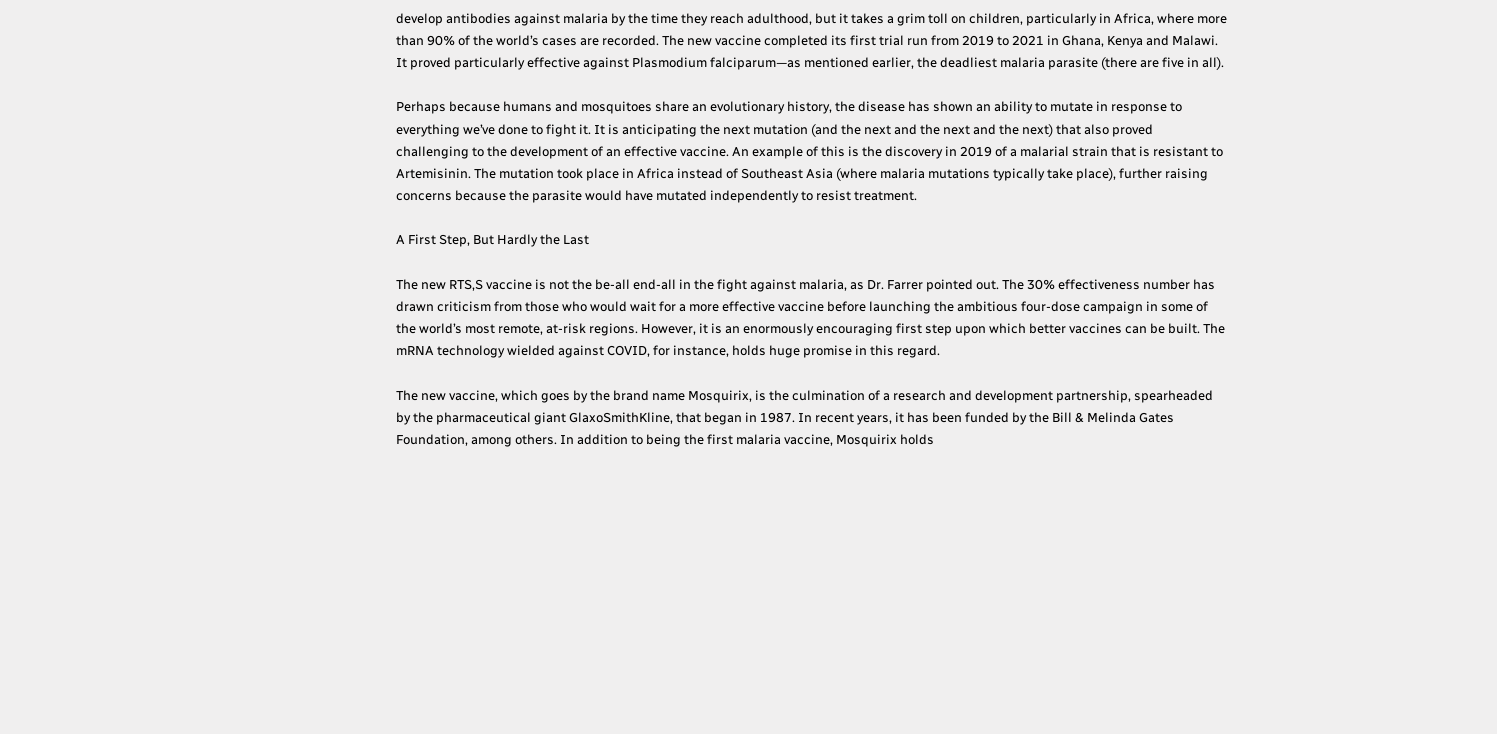develop antibodies against malaria by the time they reach adulthood, but it takes a grim toll on children, particularly in Africa, where more than 90% of the world’s cases are recorded. The new vaccine completed its first trial run from 2019 to 2021 in Ghana, Kenya and Malawi. It proved particularly effective against Plasmodium falciparum—as mentioned earlier, the deadliest malaria parasite (there are five in all).

Perhaps because humans and mosquitoes share an evolutionary history, the disease has shown an ability to mutate in response to everything we’ve done to fight it. It is anticipating the next mutation (and the next and the next and the next) that also proved challenging to the development of an effective vaccine. An example of this is the discovery in 2019 of a malarial strain that is resistant to Artemisinin. The mutation took place in Africa instead of Southeast Asia (where malaria mutations typically take place), further raising concerns because the parasite would have mutated independently to resist treatment.

A First Step, But Hardly the Last

The new RTS,S vaccine is not the be-all end-all in the fight against malaria, as Dr. Farrer pointed out. The 30% effectiveness number has drawn criticism from those who would wait for a more effective vaccine before launching the ambitious four-dose campaign in some of the world’s most remote, at-risk regions. However, it is an enormously encouraging first step upon which better vaccines can be built. The mRNA technology wielded against COVID, for instance, holds huge promise in this regard.

The new vaccine, which goes by the brand name Mosquirix, is the culmination of a research and development partnership, spearheaded by the pharmaceutical giant GlaxoSmithKline, that began in 1987. In recent years, it has been funded by the Bill & Melinda Gates Foundation, among others. In addition to being the first malaria vaccine, Mosquirix holds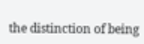the distinction of being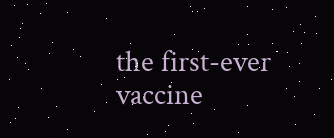the first-ever vaccine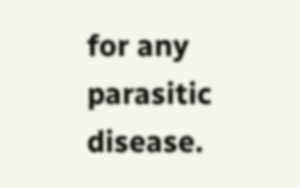for any parasitic disease.